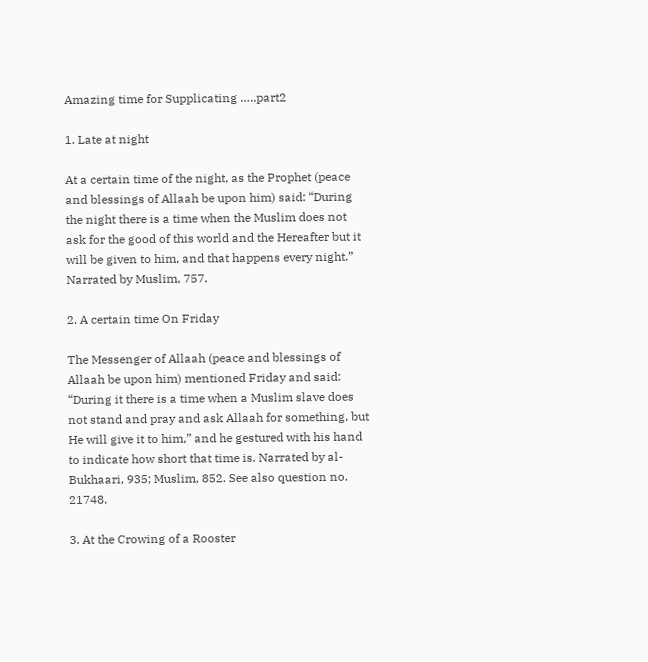Amazing time for Supplicating …..part2

1. Late at night

At a certain time of the night, as the Prophet (peace and blessings of Allaah be upon him) said: “During the night there is a time when the Muslim does not ask for the good of this world and the Hereafter but it will be given to him, and that happens every night.” Narrated by Muslim, 757.

2. A certain time On Friday

The Messenger of Allaah (peace and blessings of Allaah be upon him) mentioned Friday and said: “During it there is a time when a Muslim slave does not stand and pray and ask Allaah for something, but He will give it to him,” and he gestured with his hand to indicate how short that time is. Narrated by al-Bukhaari, 935; Muslim, 852. See also question no. 21748.

3. At the Crowing of a Rooster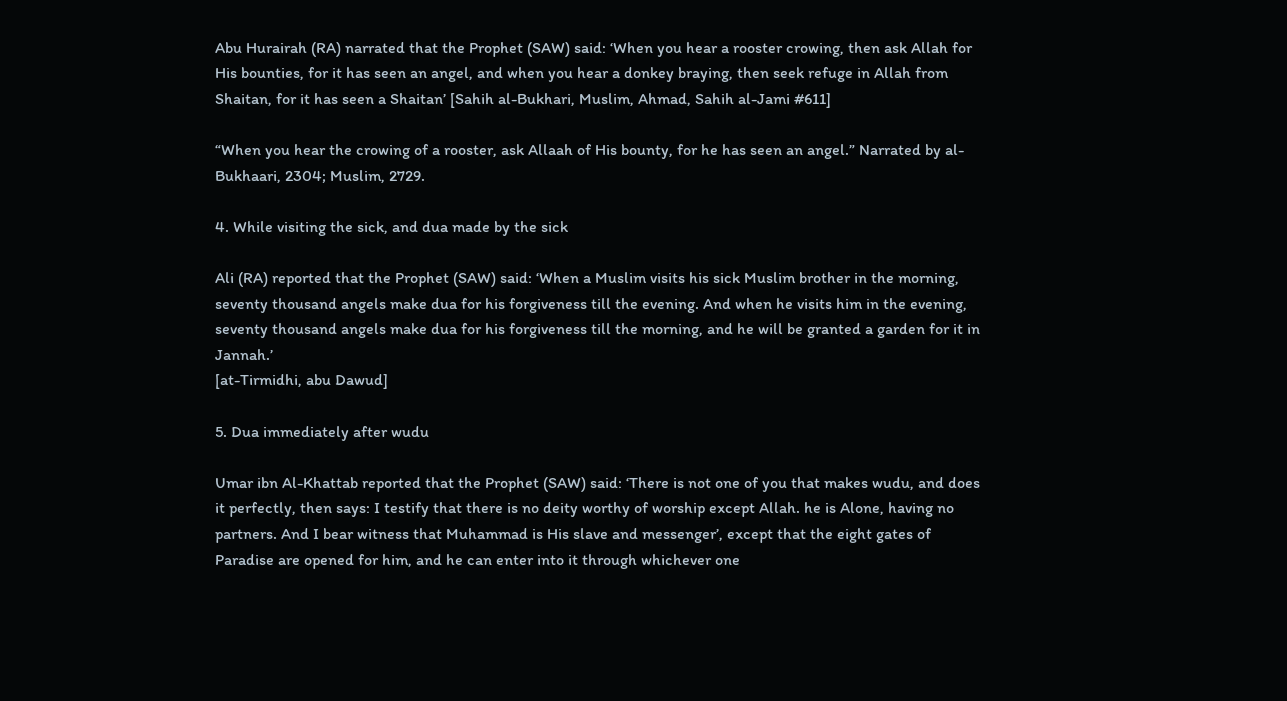Abu Hurairah (RA) narrated that the Prophet (SAW) said: ‘When you hear a rooster crowing, then ask Allah for His bounties, for it has seen an angel, and when you hear a donkey braying, then seek refuge in Allah from Shaitan, for it has seen a Shaitan’ [Sahih al-Bukhari, Muslim, Ahmad, Sahih al-Jami #611]

“When you hear the crowing of a rooster, ask Allaah of His bounty, for he has seen an angel.” Narrated by al-Bukhaari, 2304; Muslim, 2729.

4. While visiting the sick, and dua made by the sick

Ali (RA) reported that the Prophet (SAW) said: ‘When a Muslim visits his sick Muslim brother in the morning, seventy thousand angels make dua for his forgiveness till the evening. And when he visits him in the evening, seventy thousand angels make dua for his forgiveness till the morning, and he will be granted a garden for it in Jannah.’
[at-Tirmidhi, abu Dawud]

5. Dua immediately after wudu

Umar ibn Al-Khattab reported that the Prophet (SAW) said: ‘There is not one of you that makes wudu, and does it perfectly, then says: I testify that there is no deity worthy of worship except Allah. he is Alone, having no partners. And I bear witness that Muhammad is His slave and messenger’, except that the eight gates of Paradise are opened for him, and he can enter into it through whichever one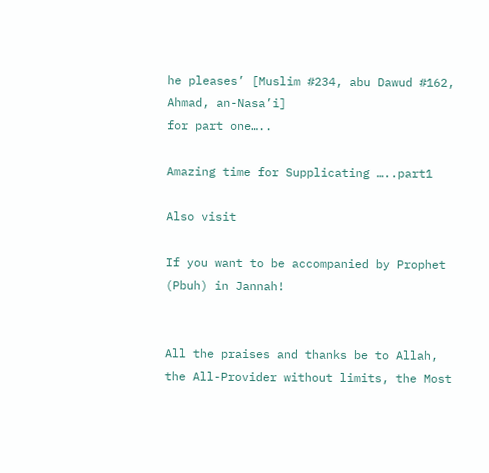he pleases’ [Muslim #234, abu Dawud #162, Ahmad, an-Nasa’i]
for part one…..

Amazing time for Supplicating …..part1

Also visit

If you want to be accompanied by Prophet (Pbuh) in Jannah!


All the praises and thanks be to Allah, the All-Provider without limits, the Most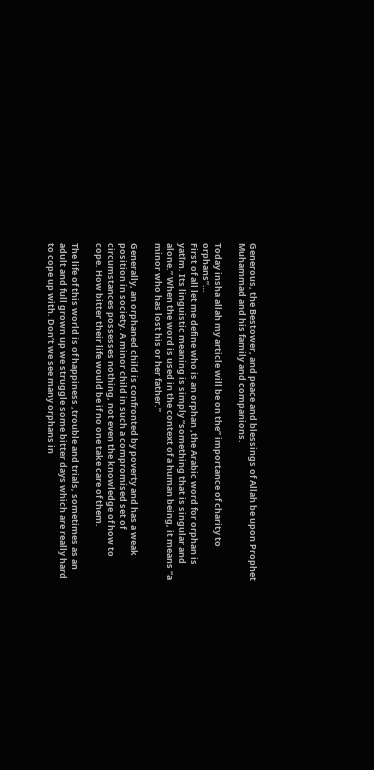Generous, the Bestower, and peace and blessings of Allah be upon Prophet Muhammad and his family and companions.

Today insha allah my article will be on the” importance of charity to orphans”…
First of all let me define who is an orphan ,the Arabic word for orphan is yatîm. Its linguistic meaning is simply “something that is singular and alone.” When the word is used in the context of a human being, it means “a minor who has lost his or her father.”

Generally, an orphaned child is confronted by poverty and has a weak position in society. A minor child in such a compromised set of circumstances possesses nothing, not even the knowledge of how to cope. How bitter their life would be if no one take care of them.

The life of this world is of happiness ,trouble and trials, sometimes as an adult and full grown up we struggle some bitter days which are really hard to cope up with. Don’t we see many orphans in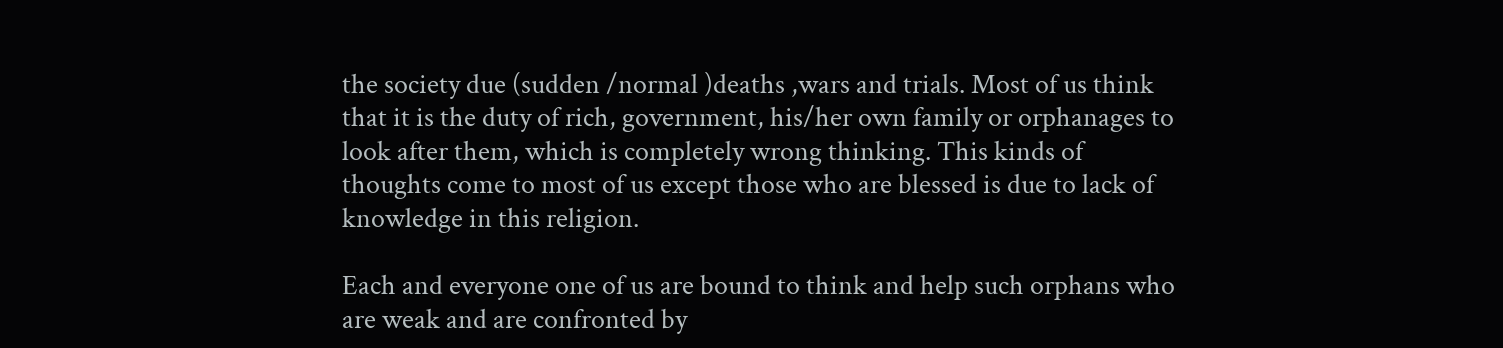the society due (sudden /normal )deaths ,wars and trials. Most of us think that it is the duty of rich, government, his/her own family or orphanages to look after them, which is completely wrong thinking. This kinds of thoughts come to most of us except those who are blessed is due to lack of knowledge in this religion.

Each and everyone one of us are bound to think and help such orphans who are weak and are confronted by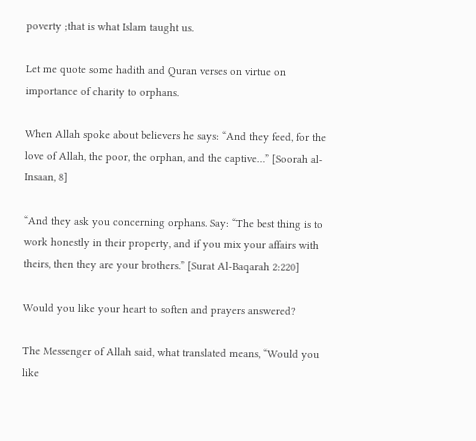poverty ;that is what Islam taught us.

Let me quote some hadith and Quran verses on virtue on importance of charity to orphans.

When Allah spoke about believers he says: “And they feed, for the love of Allah, the poor, the orphan, and the captive…” [Soorah al-Insaan, 8]

“And they ask you concerning orphans. Say: “The best thing is to work honestly in their property, and if you mix your affairs with theirs, then they are your brothers.” [Surat Al-Baqarah 2:220]

Would you like your heart to soften and prayers answered?

The Messenger of Allah said, what translated means, “Would you like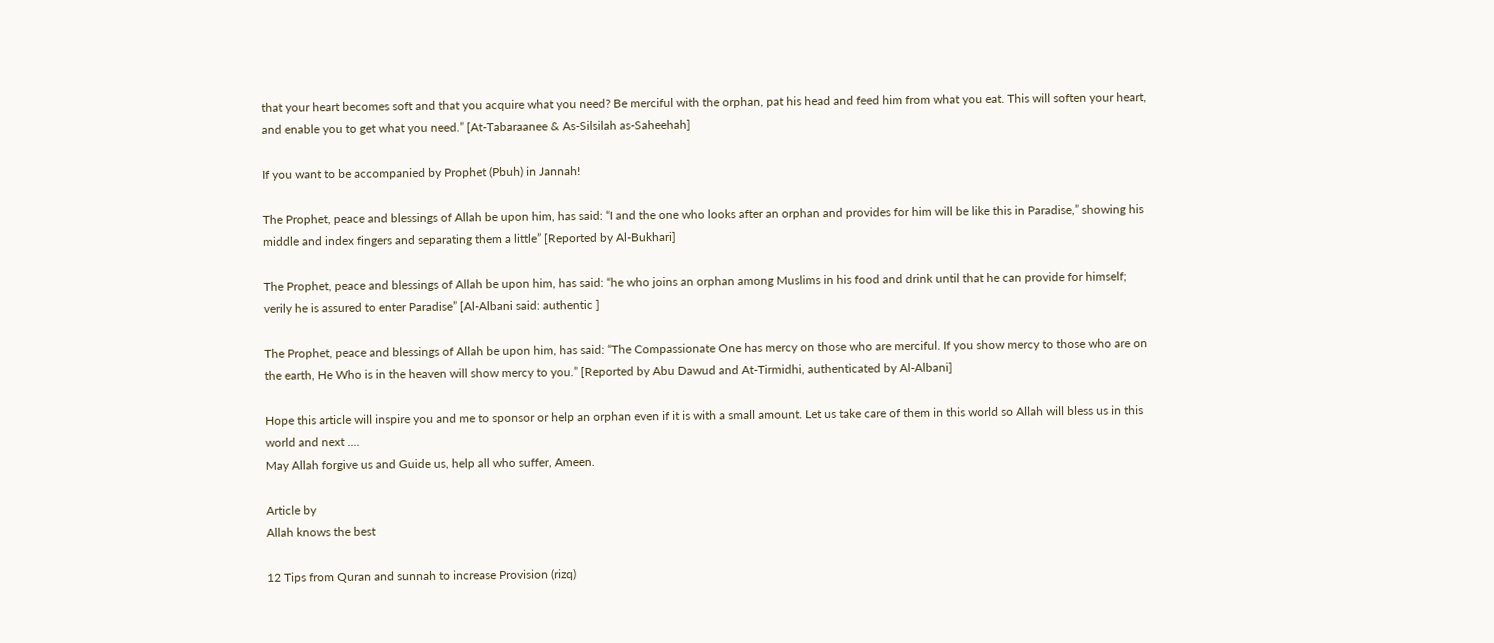that your heart becomes soft and that you acquire what you need? Be merciful with the orphan, pat his head and feed him from what you eat. This will soften your heart, and enable you to get what you need.” [At-Tabaraanee & As-Silsilah as-Saheehah]

If you want to be accompanied by Prophet (Pbuh) in Jannah!

The Prophet, peace and blessings of Allah be upon him, has said: “I and the one who looks after an orphan and provides for him will be like this in Paradise,” showing his middle and index fingers and separating them a little” [Reported by Al-Bukhari]

The Prophet, peace and blessings of Allah be upon him, has said: “he who joins an orphan among Muslims in his food and drink until that he can provide for himself; verily he is assured to enter Paradise” [Al-Albani said: authentic ]

The Prophet, peace and blessings of Allah be upon him, has said: “The Compassionate One has mercy on those who are merciful. If you show mercy to those who are on the earth, He Who is in the heaven will show mercy to you.” [Reported by Abu Dawud and At-Tirmidhi, authenticated by Al-Albani]

Hope this article will inspire you and me to sponsor or help an orphan even if it is with a small amount. Let us take care of them in this world so Allah will bless us in this world and next ….
May Allah forgive us and Guide us, help all who suffer, Ameen.

Article by
Allah knows the best

12 Tips from Quran and sunnah to increase Provision (rizq)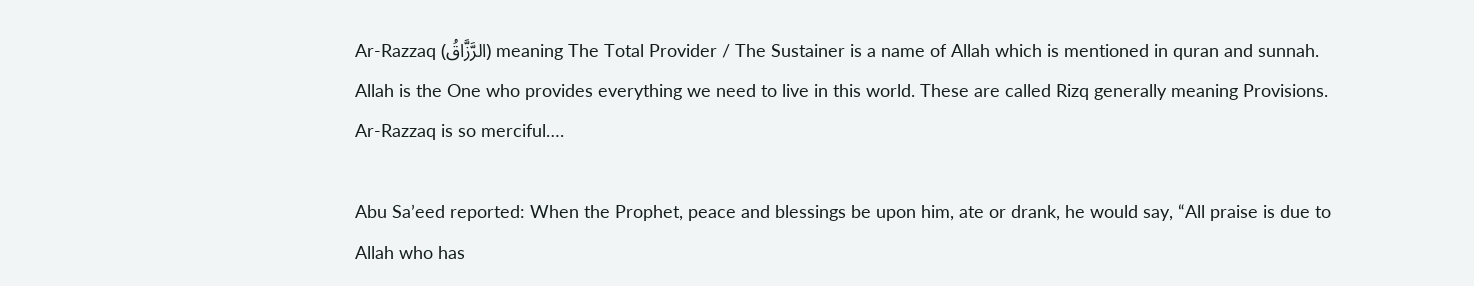Ar-Razzaq (الرَّزَّاقُ) meaning The Total Provider / The Sustainer is a name of Allah which is mentioned in quran and sunnah. Allah is the One who provides everything we need to live in this world. These are called Rizq generally meaning Provisions.
Ar-Razzaq is so merciful….

Abu Sa’eed reported: When the Prophet, peace and blessings be upon him, ate or drank, he would say, “All praise is due to Allah who has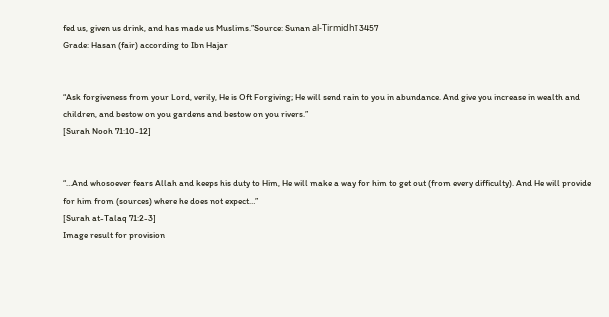fed us, given us drink, and has made us Muslims.”Source: Sunan al-Tirmidhī 3457
Grade: Hasan (fair) according to Ibn Hajar


“Ask forgiveness from your Lord, verily, He is Oft Forgiving; He will send rain to you in abundance. And give you increase in wealth and children, and bestow on you gardens and bestow on you rivers.”
[Surah Nooh 71:10-12]


“…And whosoever fears Allah and keeps his duty to Him, He will make a way for him to get out (from every difficulty). And He will provide for him from (sources) where he does not expect…”
[Surah at-Talaq 71:2-3]
Image result for provision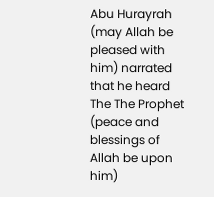Abu Hurayrah (may Allah be pleased with him) narrated that he heard The The Prophet (peace and blessings of Allah be upon him)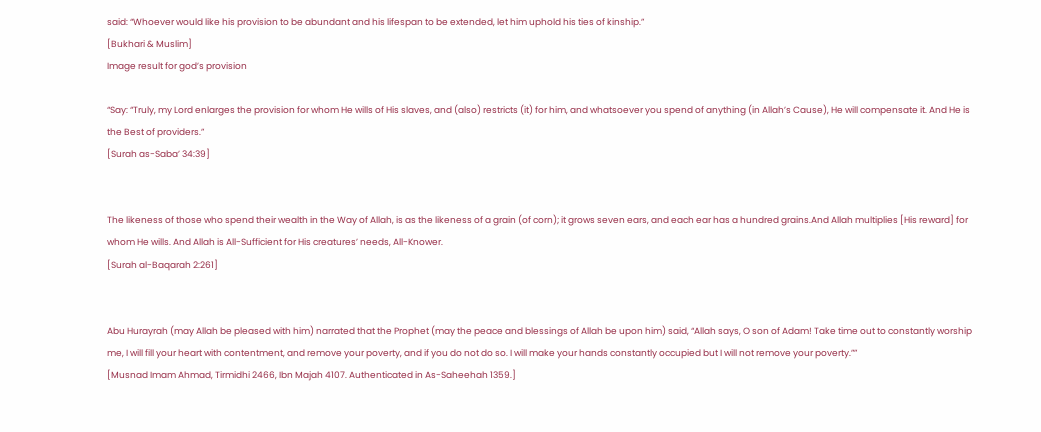said: “Whoever would like his provision to be abundant and his lifespan to be extended, let him uphold his ties of kinship.”
[Bukhari & Muslim]
Image result for god’s provision

“Say: “Truly, my Lord enlarges the provision for whom He wills of His slaves, and (also) restricts (it) for him, and whatsoever you spend of anything (in Allah’s Cause), He will compensate it. And He is the Best of providers.”
[Surah as-Saba’ 34:39]


The likeness of those who spend their wealth in the Way of Allah, is as the likeness of a grain (of corn); it grows seven ears, and each ear has a hundred grains.And Allah multiplies [His reward] for whom He wills. And Allah is All-Sufficient for His creatures’ needs, All-Knower.
[Surah al-Baqarah 2:261]


Abu Hurayrah (may Allah be pleased with him) narrated that the Prophet (may the peace and blessings of Allah be upon him) said, “Allah says, O son of Adam! Take time out to constantly worship me, I will fill your heart with contentment, and remove your poverty, and if you do not do so. I will make your hands constantly occupied but I will not remove your poverty.””
[Musnad Imam Ahmad, Tirmidhi 2466, Ibn Majah 4107. Authenticated in As-Saheehah 1359.]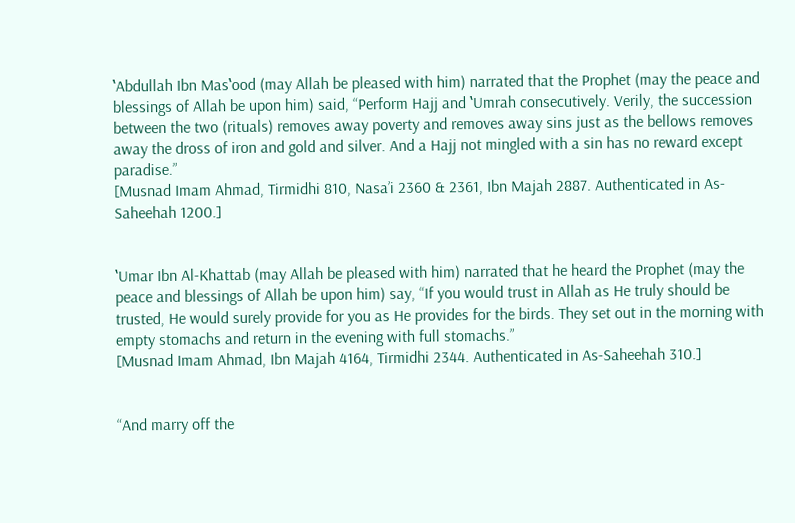‛Abdullah Ibn Mas‛ood (may Allah be pleased with him) narrated that the Prophet (may the peace and blessings of Allah be upon him) said, “Perform Hajj and ‛Umrah consecutively. Verily, the succession between the two (rituals) removes away poverty and removes away sins just as the bellows removes away the dross of iron and gold and silver. And a Hajj not mingled with a sin has no reward except paradise.”
[Musnad Imam Ahmad, Tirmidhi 810, Nasa’i 2360 & 2361, Ibn Majah 2887. Authenticated in As-Saheehah 1200.]


‛Umar Ibn Al-Khattab (may Allah be pleased with him) narrated that he heard the Prophet (may the peace and blessings of Allah be upon him) say, “If you would trust in Allah as He truly should be trusted, He would surely provide for you as He provides for the birds. They set out in the morning with empty stomachs and return in the evening with full stomachs.”
[Musnad Imam Ahmad, Ibn Majah 4164, Tirmidhi 2344. Authenticated in As-Saheehah 310.]


“And marry off the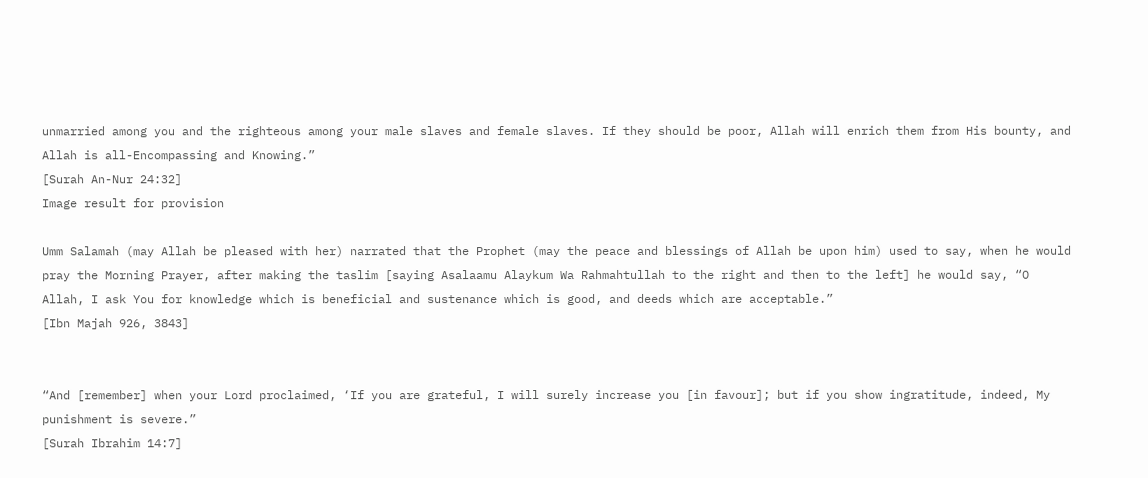unmarried among you and the righteous among your male slaves and female slaves. If they should be poor, Allah will enrich them from His bounty, and Allah is all-Encompassing and Knowing.”
[Surah An-Nur 24:32]
Image result for provision

Umm Salamah (may Allah be pleased with her) narrated that the Prophet (may the peace and blessings of Allah be upon him) used to say, when he would pray the Morning Prayer, after making the taslim [saying Asalaamu Alaykum Wa Rahmahtullah to the right and then to the left] he would say, “O Allah, I ask You for knowledge which is beneficial and sustenance which is good, and deeds which are acceptable.”
[Ibn Majah 926, 3843]


“And [remember] when your Lord proclaimed, ‘If you are grateful, I will surely increase you [in favour]; but if you show ingratitude, indeed, My punishment is severe.”
[Surah Ibrahim 14:7]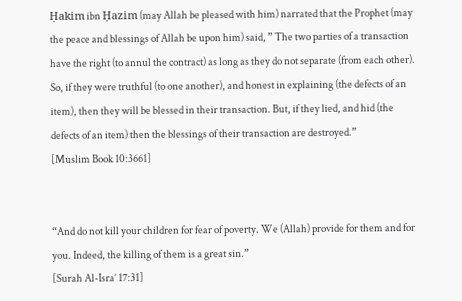Ḥakim ibn Ḥazim (may Allah be pleased with him) narrated that the Prophet (may the peace and blessings of Allah be upon him) said, ” The two parties of a transaction have the right (to annul the contract) as long as they do not separate (from each other). So, if they were truthful (to one another), and honest in explaining (the defects of an item), then they will be blessed in their transaction. But, if they lied, and hid (the defects of an item) then the blessings of their transaction are destroyed.”
[Muslim Book 10:3661]


“And do not kill your children for fear of poverty. We (Allah) provide for them and for you. Indeed, the killing of them is a great sin.”
[Surah Al-Isra’ 17:31]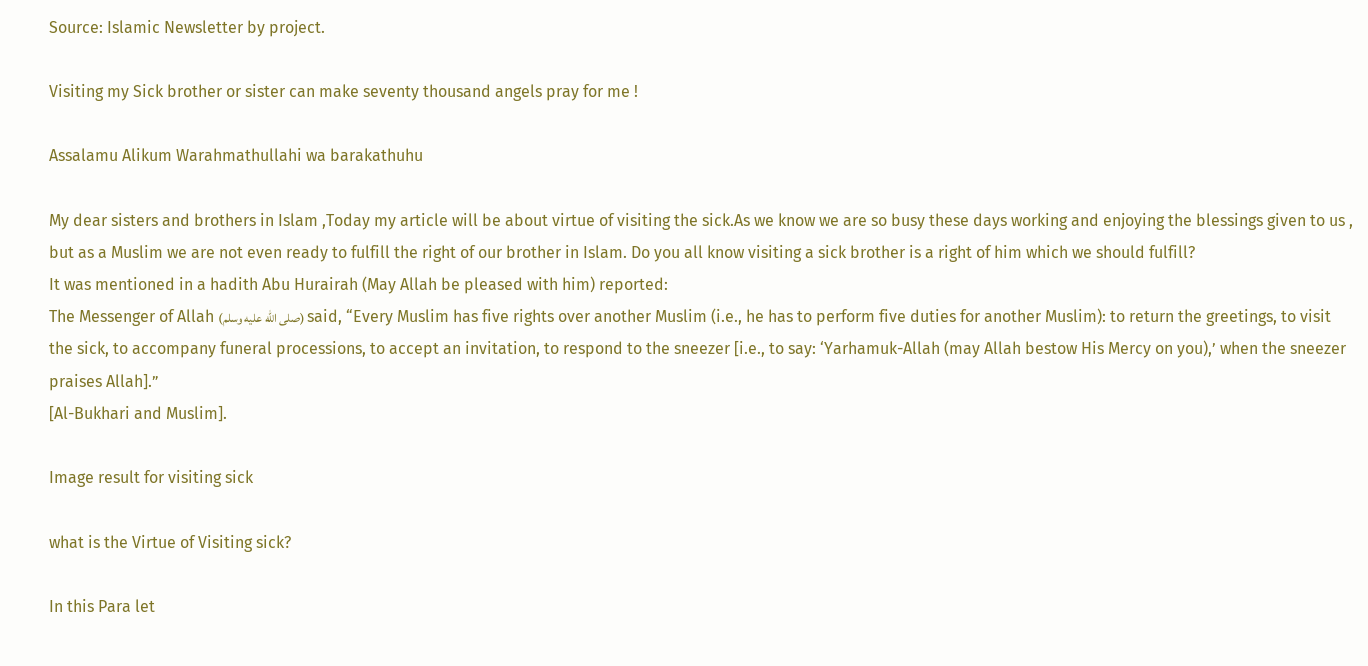Source: Islamic Newsletter by project.

Visiting my Sick brother or sister can make seventy thousand angels pray for me !

Assalamu Alikum Warahmathullahi wa barakathuhu

My dear sisters and brothers in Islam ,Today my article will be about virtue of visiting the sick.As we know we are so busy these days working and enjoying the blessings given to us , but as a Muslim we are not even ready to fulfill the right of our brother in Islam. Do you all know visiting a sick brother is a right of him which we should fulfill?
It was mentioned in a hadith Abu Hurairah (May Allah be pleased with him) reported:
The Messenger of Allah (صلى الله عليه وسلم) said, “Every Muslim has five rights over another Muslim (i.e., he has to perform five duties for another Muslim): to return the greetings, to visit the sick, to accompany funeral processions, to accept an invitation, to respond to the sneezer [i.e., to say: ‘Yarhamuk-Allah (may Allah bestow His Mercy on you),’ when the sneezer praises Allah].”
[Al-Bukhari and Muslim].

Image result for visiting sick

what is the Virtue of Visiting sick?

In this Para let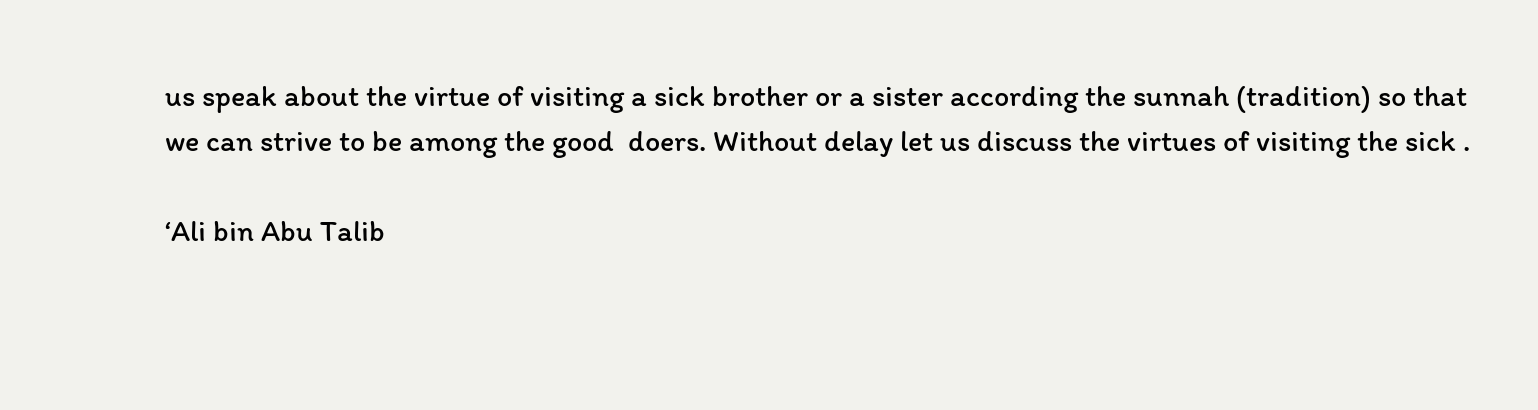us speak about the virtue of visiting a sick brother or a sister according the sunnah (tradition) so that we can strive to be among the good  doers. Without delay let us discuss the virtues of visiting the sick .

‘Ali bin Abu Talib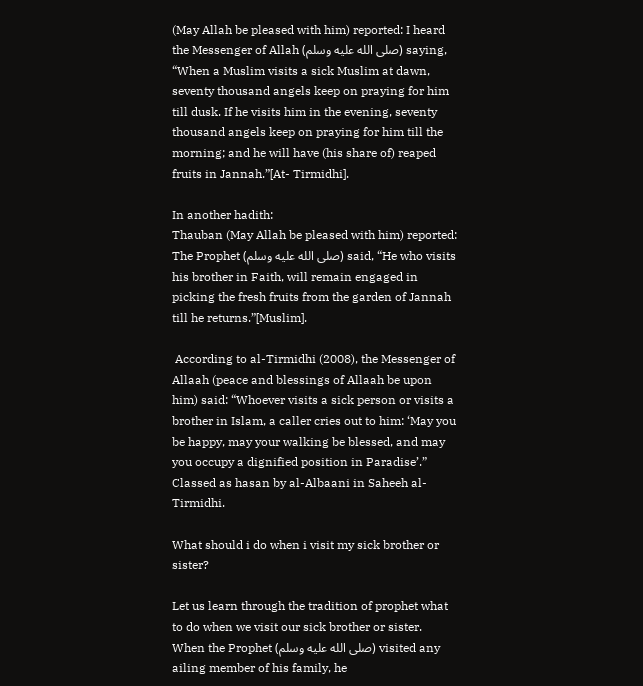(May Allah be pleased with him) reported: I heard the Messenger of Allah (صلى الله عليه وسلم) saying, “When a Muslim visits a sick Muslim at dawn, seventy thousand angels keep on praying for him till dusk. If he visits him in the evening, seventy thousand angels keep on praying for him till the morning; and he will have (his share of) reaped fruits in Jannah.”[At- Tirmidhi].

In another hadith:
Thauban (May Allah be pleased with him) reported:
The Prophet (صلى الله عليه وسلم) said, “He who visits his brother in Faith, will remain engaged in picking the fresh fruits from the garden of Jannah till he returns.”[Muslim].

 According to al-Tirmidhi (2008), the Messenger of Allaah (peace and blessings of Allaah be upon him) said: “Whoever visits a sick person or visits a brother in Islam, a caller cries out to him: ‘May you be happy, may your walking be blessed, and may you occupy a dignified position in Paradise’.” Classed as hasan by al-Albaani in Saheeh al-Tirmidhi.

What should i do when i visit my sick brother or sister?

Let us learn through the tradition of prophet what to do when we visit our sick brother or sister.
When the Prophet (صلى الله عليه وسلم) visited any ailing member of his family, he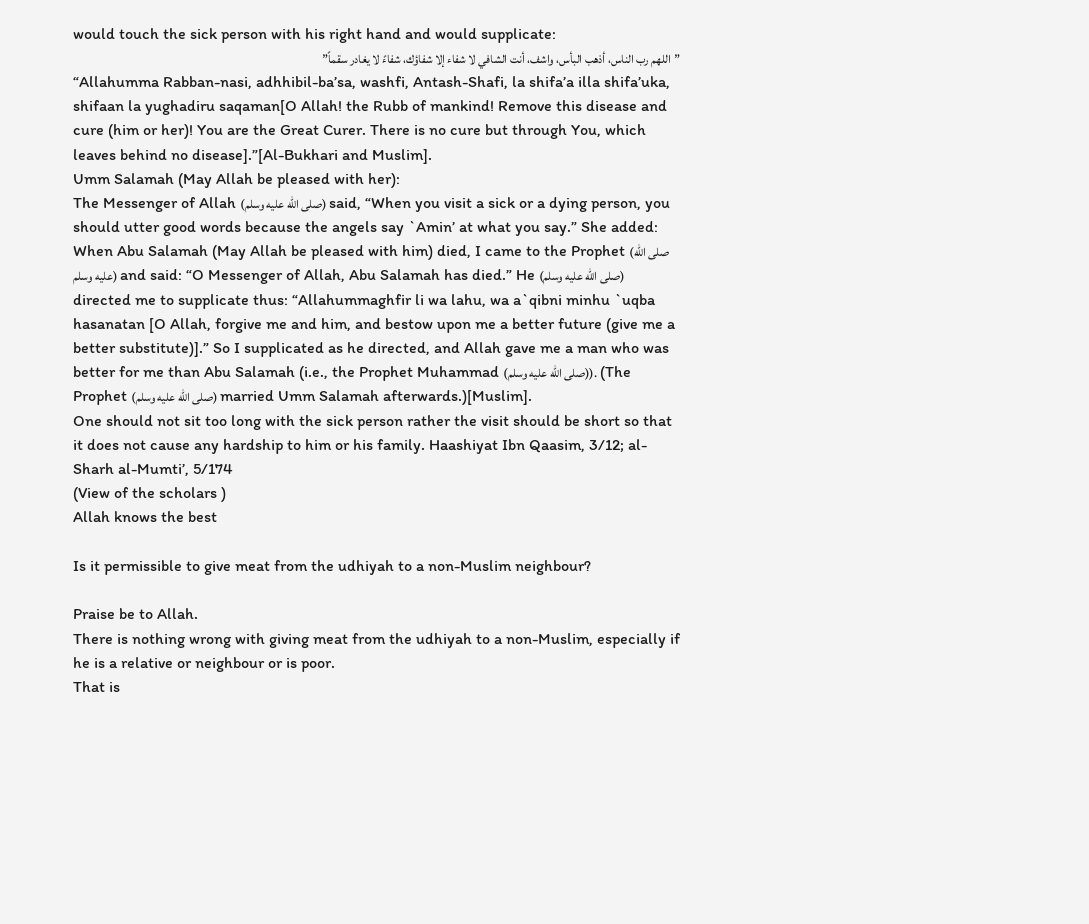would touch the sick person with his right hand and would supplicate:
”اللهم رب الناس، أذهب البأس، واشف، أنت الشافي لا شفاء إلا شفاؤك، شفاءً لا يغادر سقماً”
“Allahumma Rabban-nasi, adhhibil-ba’sa, washfi, Antash-Shafi, la shifa’a illa shifa’uka, shifaan la yughadiru saqaman[O Allah! the Rubb of mankind! Remove this disease and cure (him or her)! You are the Great Curer. There is no cure but through You, which leaves behind no disease].”[Al-Bukhari and Muslim].
Umm Salamah (May Allah be pleased with her):
The Messenger of Allah (صلى الله عليه وسلم) said, “When you visit a sick or a dying person, you should utter good words because the angels say `Amin’ at what you say.” She added: When Abu Salamah (May Allah be pleased with him) died, I came to the Prophet (صلى الله عليه وسلم) and said: “O Messenger of Allah, Abu Salamah has died.” He (صلى الله عليه وسلم) directed me to supplicate thus: “Allahummaghfir li wa lahu, wa a`qibni minhu `uqba hasanatan [O Allah, forgive me and him, and bestow upon me a better future (give me a better substitute)].” So I supplicated as he directed, and Allah gave me a man who was better for me than Abu Salamah (i.e., the Prophet Muhammad (صلى الله عليه وسلم)). (The Prophet (صلى الله عليه وسلم) married Umm Salamah afterwards.)[Muslim].
One should not sit too long with the sick person rather the visit should be short so that it does not cause any hardship to him or his family. Haashiyat Ibn Qaasim, 3/12; al-Sharh al-Mumti’, 5/174
(View of the scholars )
Allah knows the best

Is it permissible to give meat from the udhiyah to a non-Muslim neighbour?

Praise be to Allah.
There is nothing wrong with giving meat from the udhiyah to a non-Muslim, especially if he is a relative or neighbour or is poor.
That is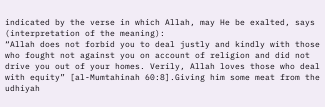indicated by the verse in which Allah, may He be exalted, says (interpretation of the meaning):
“Allah does not forbid you to deal justly and kindly with those who fought not against you on account of religion and did not drive you out of your homes. Verily, Allah loves those who deal with equity” [al-Mumtahinah 60:8].Giving him some meat from the udhiyah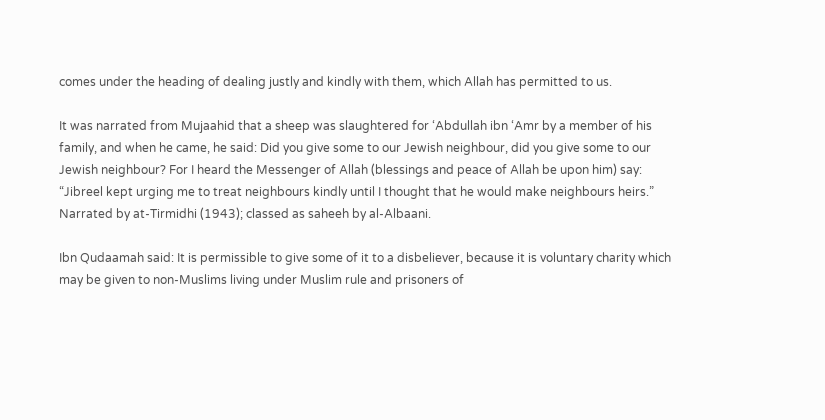comes under the heading of dealing justly and kindly with them, which Allah has permitted to us.

It was narrated from Mujaahid that a sheep was slaughtered for ‘Abdullah ibn ‘Amr by a member of his family, and when he came, he said: Did you give some to our Jewish neighbour, did you give some to our Jewish neighbour? For I heard the Messenger of Allah (blessings and peace of Allah be upon him) say: “Jibreel kept urging me to treat neighbours kindly until I thought that he would make neighbours heirs.” Narrated by at-Tirmidhi (1943); classed as saheeh by al-Albaani.

Ibn Qudaamah said: It is permissible to give some of it to a disbeliever, because it is voluntary charity which may be given to non-Muslims living under Muslim rule and prisoners of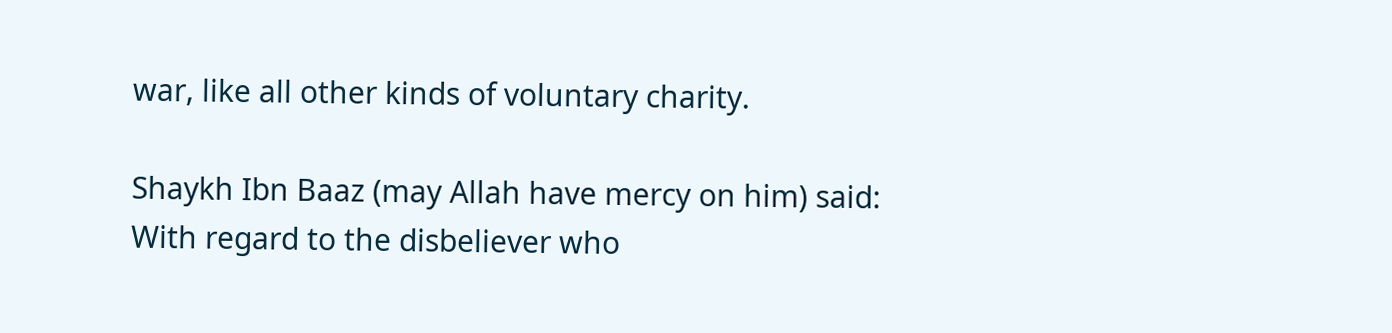war, like all other kinds of voluntary charity.

Shaykh Ibn Baaz (may Allah have mercy on him) said: With regard to the disbeliever who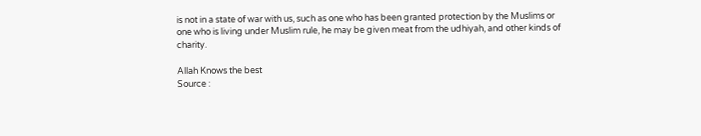is not in a state of war with us, such as one who has been granted protection by the Muslims or one who is living under Muslim rule, he may be given meat from the udhiyah, and other kinds of charity.

Allah Knows the best
Source :